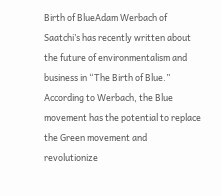Birth of BlueAdam Werbach of Saatchi’s has recently written about the future of environmentalism and business in “The Birth of Blue.” According to Werbach, the Blue movement has the potential to replace the Green movement and revolutionize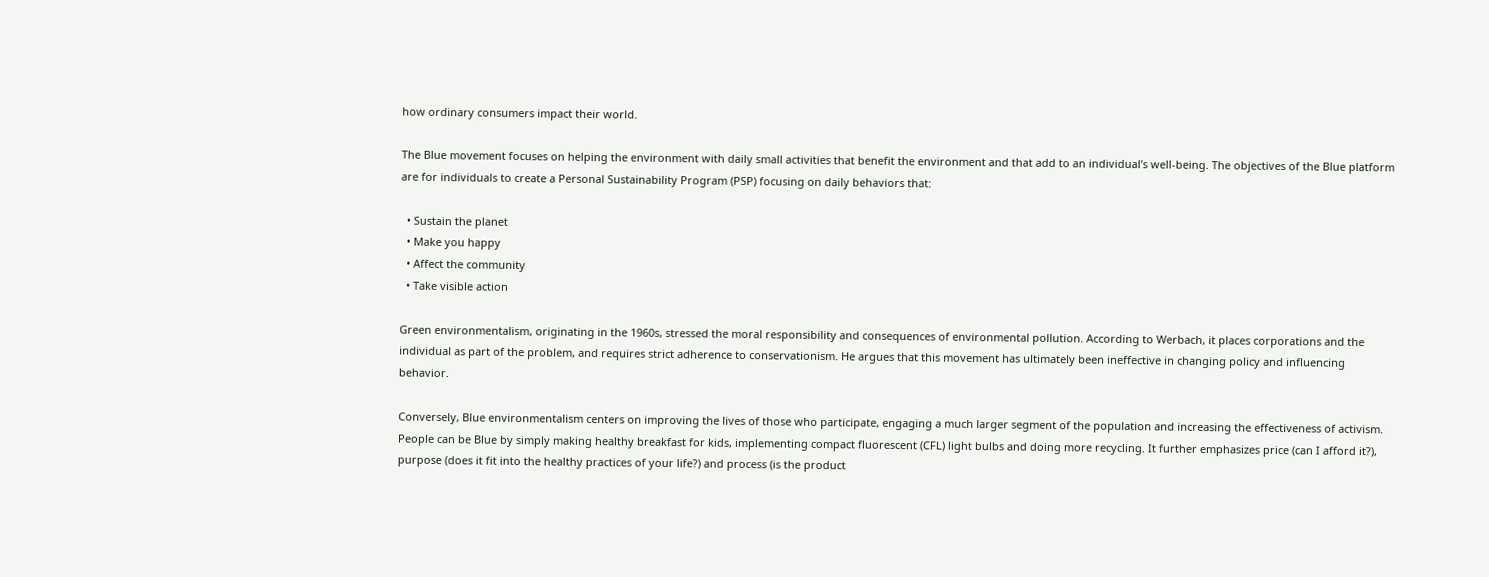how ordinary consumers impact their world.

The Blue movement focuses on helping the environment with daily small activities that benefit the environment and that add to an individual’s well-being. The objectives of the Blue platform are for individuals to create a Personal Sustainability Program (PSP) focusing on daily behaviors that:

  • Sustain the planet
  • Make you happy
  • Affect the community
  • Take visible action

Green environmentalism, originating in the 1960s, stressed the moral responsibility and consequences of environmental pollution. According to Werbach, it places corporations and the individual as part of the problem, and requires strict adherence to conservationism. He argues that this movement has ultimately been ineffective in changing policy and influencing behavior.

Conversely, Blue environmentalism centers on improving the lives of those who participate, engaging a much larger segment of the population and increasing the effectiveness of activism. People can be Blue by simply making healthy breakfast for kids, implementing compact fluorescent (CFL) light bulbs and doing more recycling. It further emphasizes price (can I afford it?), purpose (does it fit into the healthy practices of your life?) and process (is the product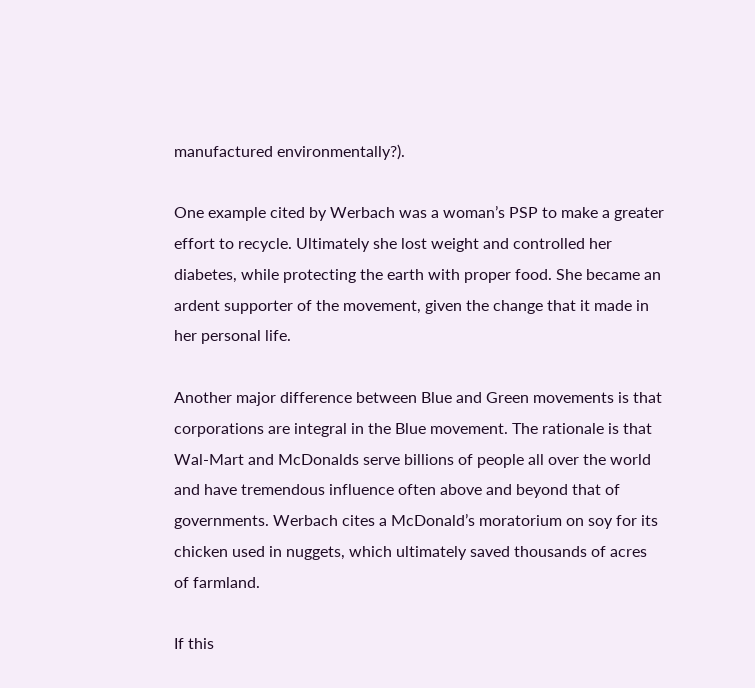manufactured environmentally?).

One example cited by Werbach was a woman’s PSP to make a greater effort to recycle. Ultimately she lost weight and controlled her diabetes, while protecting the earth with proper food. She became an ardent supporter of the movement, given the change that it made in her personal life.

Another major difference between Blue and Green movements is that corporations are integral in the Blue movement. The rationale is that Wal-Mart and McDonalds serve billions of people all over the world and have tremendous influence often above and beyond that of governments. Werbach cites a McDonald’s moratorium on soy for its chicken used in nuggets, which ultimately saved thousands of acres of farmland.

If this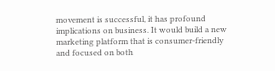movement is successful, it has profound implications on business. It would build a new marketing platform that is consumer-friendly and focused on both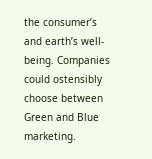the consumer’s and earth’s well-being. Companies could ostensibly choose between Green and Blue marketing.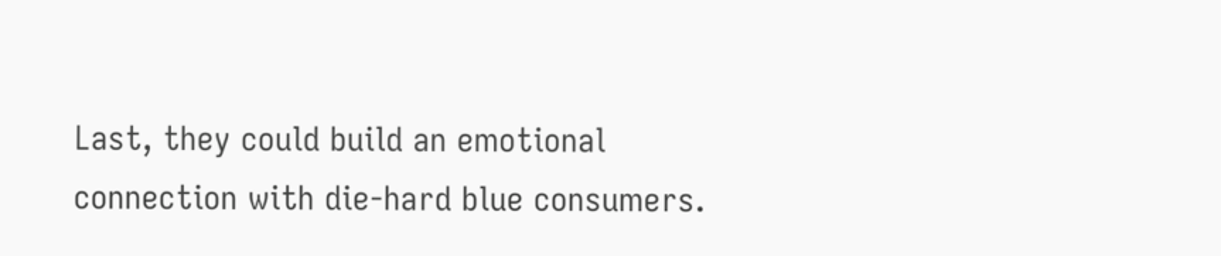Last, they could build an emotional connection with die-hard blue consumers.